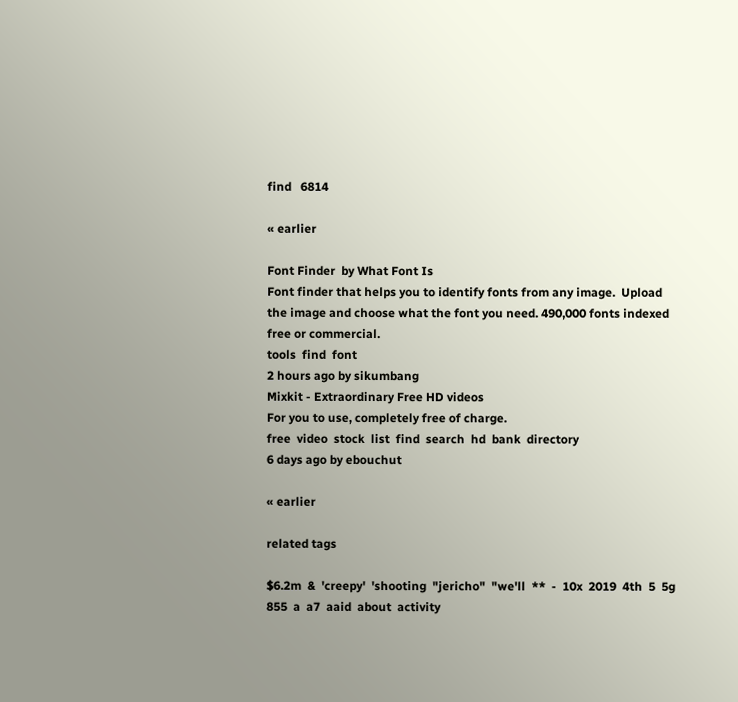find   6814

« earlier

Font Finder  by What Font Is
Font finder that helps you to identify fonts from any image.  Upload the image and choose what the font you need. 490,000 fonts indexed free or commercial.
tools  find  font
2 hours ago by sikumbang
Mixkit - Extraordinary Free HD videos
For you to use, completely free of charge.
free  video  stock  list  find  search  hd  bank  directory
6 days ago by ebouchut

« earlier

related tags

$6.2m  &  'creepy'  'shooting  "jericho"  "we'll  **  -  10x  2019  4th  5  5g  855  a  a7  aaid  about  activity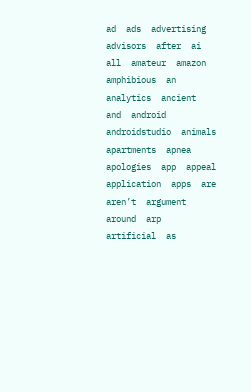ad  ads  advertising  advisors  after  ai  all  amateur  amazon  amphibious  an  analytics  ancient  and  android  androidstudio  animals  apartments  apnea  apologies  app  appeal  application  apps  are  aren’t  argument  around  arp  artificial  as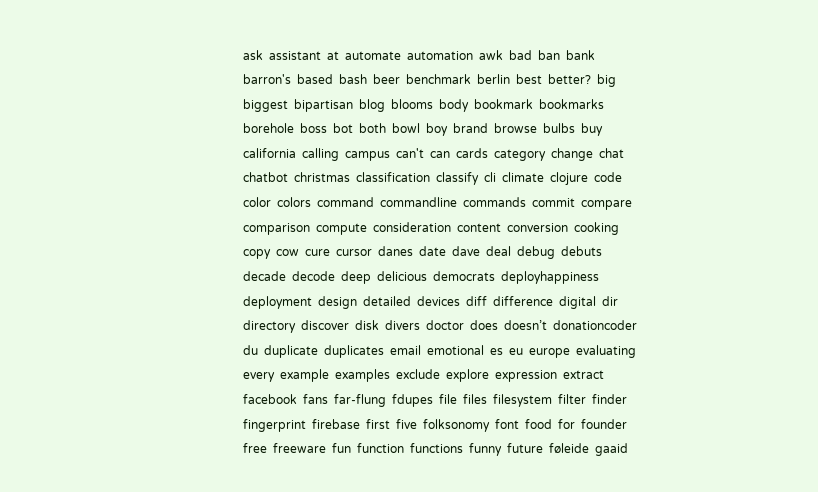ask  assistant  at  automate  automation  awk  bad  ban  bank  barron's  based  bash  beer  benchmark  berlin  best  better?  big  biggest  bipartisan  blog  blooms  body  bookmark  bookmarks  borehole  boss  bot  both  bowl  boy  brand  browse  bulbs  buy  california  calling  campus  can't  can  cards  category  change  chat  chatbot  christmas  classification  classify  cli  climate  clojure  code  color  colors  command  commandline  commands  commit  compare  comparison  compute  consideration  content  conversion  cooking  copy  cow  cure  cursor  danes  date  dave  deal  debug  debuts  decade  decode  deep  delicious  democrats  deployhappiness  deployment  design  detailed  devices  diff  difference  digital  dir  directory  discover  disk  divers  doctor  does  doesn’t  donationcoder  du  duplicate  duplicates  email  emotional  es  eu  europe  evaluating  every  example  examples  exclude  explore  expression  extract  facebook  fans  far-flung  fdupes  file  files  filesystem  filter  finder  fingerprint  firebase  first  five  folksonomy  font  food  for  founder  free  freeware  fun  function  functions  funny  future  føleide  gaaid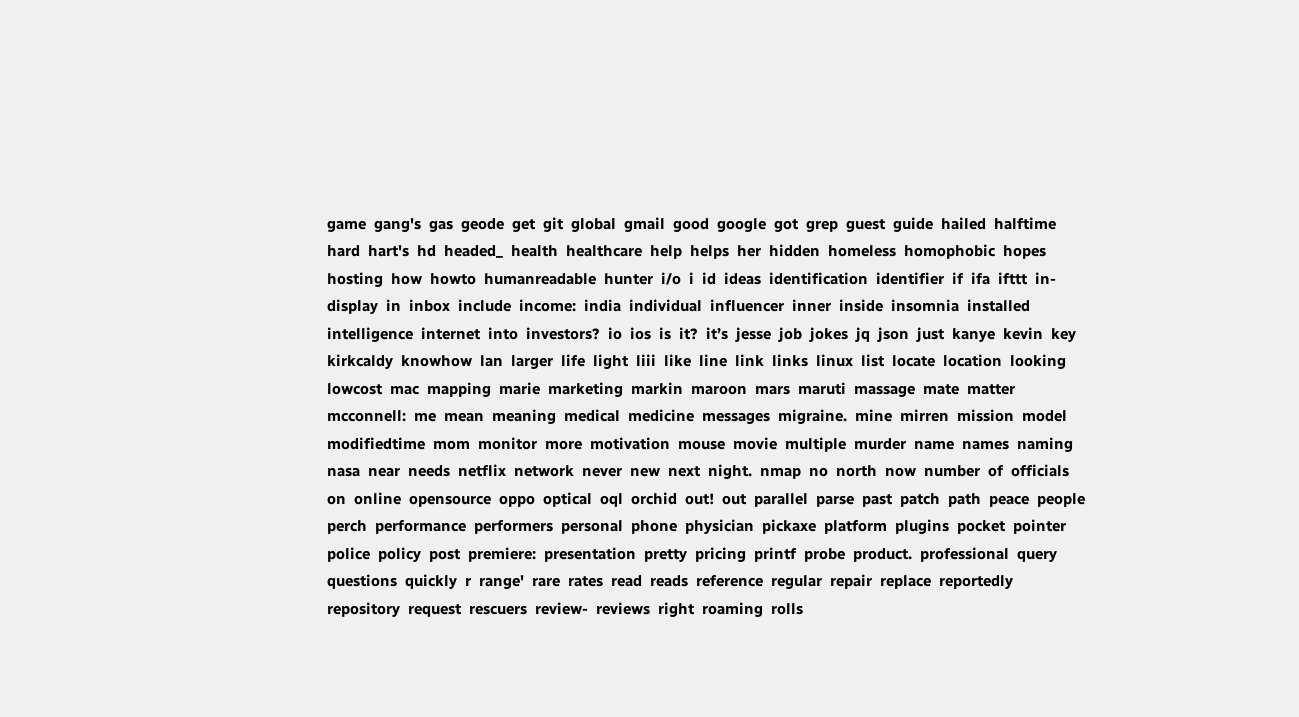game  gang's  gas  geode  get  git  global  gmail  good  google  got  grep  guest  guide  hailed  halftime  hard  hart's  hd  headed_  health  healthcare  help  helps  her  hidden  homeless  homophobic  hopes  hosting  how  howto  humanreadable  hunter  i/o  i  id  ideas  identification  identifier  if  ifa  ifttt  in-display  in  inbox  include  income:  india  individual  influencer  inner  inside  insomnia  installed  intelligence  internet  into  investors?  io  ios  is  it?  it’s  jesse  job  jokes  jq  json  just  kanye  kevin  key  kirkcaldy  knowhow  lan  larger  life  light  liii  like  line  link  links  linux  list  locate  location  looking  lowcost  mac  mapping  marie  marketing  markin  maroon  mars  maruti  massage  mate  matter  mcconnell:  me  mean  meaning  medical  medicine  messages  migraine.  mine  mirren  mission  model  modifiedtime  mom  monitor  more  motivation  mouse  movie  multiple  murder  name  names  naming  nasa  near  needs  netflix  network  never  new  next  night.  nmap  no  north  now  number  of  officials  on  online  opensource  oppo  optical  oql  orchid  out!  out  parallel  parse  past  patch  path  peace  people  perch  performance  performers  personal  phone  physician  pickaxe  platform  plugins  pocket  pointer  police  policy  post  premiere:  presentation  pretty  pricing  printf  probe  product.  professional  query  questions  quickly  r  range'  rare  rates  read  reads  reference  regular  repair  replace  reportedly  repository  request  rescuers  review-  reviews  right  roaming  rolls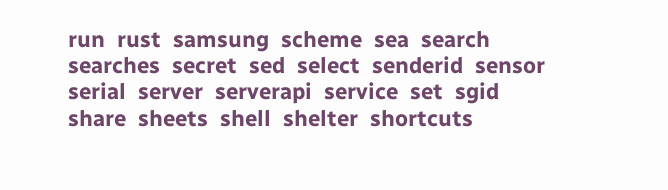run  rust  samsung  scheme  sea  search  searches  secret  sed  select  senderid  sensor  serial  server  serverapi  service  set  sgid  share  sheets  shell  shelter  shortcuts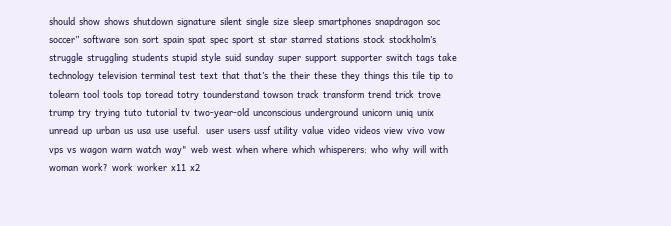should  show  shows  shutdown  signature  silent  single  size  sleep  smartphones  snapdragon  soc  soccer”  software  son  sort  spain  spat  spec  sport  st  star  starred  stations  stock  stockholm’s  struggle  struggling  students  stupid  style  suid  sunday  super  support  supporter  switch  tags  take  technology  television  terminal  test  text  that  that’s  the  their  these  they  things  this  tile  tip  to  tolearn  tool  tools  top  toread  totry  tounderstand  towson  track  transform  trend  trick  trove  trump  try  trying  tuto  tutorial  tv  two-year-old  unconscious  underground  unicorn  uniq  unix  unread  up  urban  us  usa  use  useful.   user  users  ussf  utility  value  video  videos  view  vivo  vow  vps  vs  wagon  warn  watch  way"  web  west  when  where  which  whisperers:  who  why  will  with  woman  work?  work  worker  x11  x2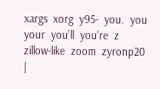xargs  xorg  y95-  you.  you  your  you’ll  you’re  z  zillow-like  zoom  zyronp20  |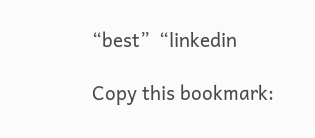“best”  “linkedin

Copy this bookmark: